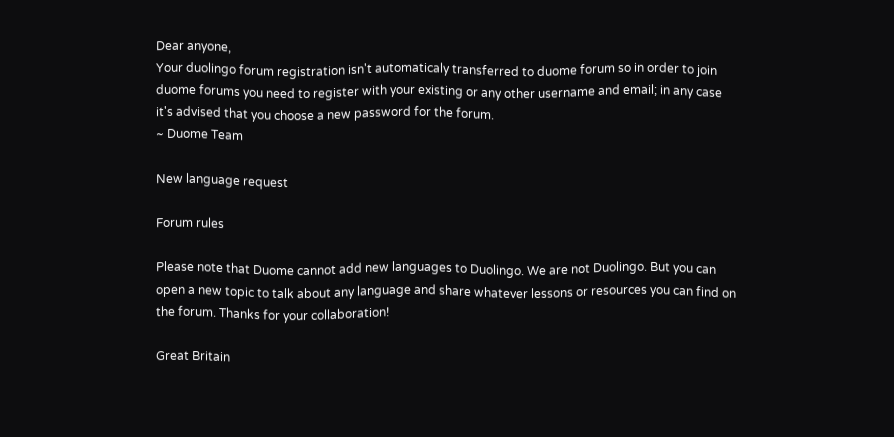Dear anyone,
Your duolingo forum registration isn't automaticaly transferred to duome forum so in order to join duome forums you need to register with your existing or any other username and email; in any case it's advised that you choose a new password for the forum.
~ Duome Team

New language request

Forum rules

Please note that Duome cannot add new languages to Duolingo. We are not Duolingo. But you can open a new topic to talk about any language and share whatever lessons or resources you can find on the forum. Thanks for your collaboration!

Great Britain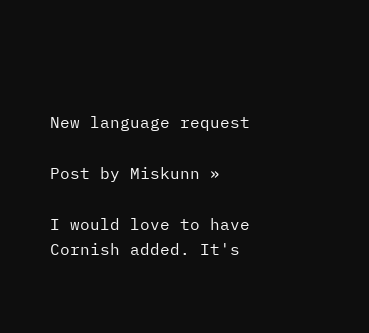New language request

Post by Miskunn »

I would love to have Cornish added. It's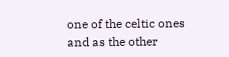one of the celtic ones and as the other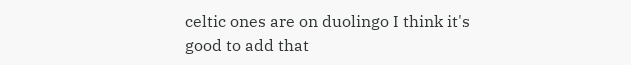celtic ones are on duolingo I think it's good to add that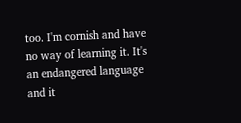too. I'm cornish and have no way of learning it. It's an endangered language and it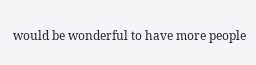would be wonderful to have more people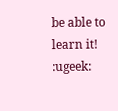be able to learn it! :ugeek: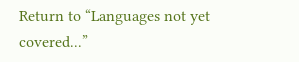Return to “Languages not yet covered...”